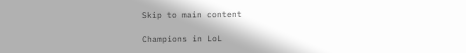Skip to main content

Champions in LoL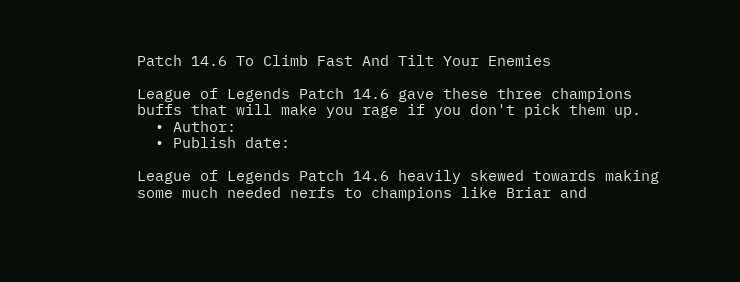Patch 14.6 To Climb Fast And Tilt Your Enemies

League of Legends Patch 14.6 gave these three champions buffs that will make you rage if you don't pick them up.
  • Author:
  • Publish date:

League of Legends Patch 14.6 heavily skewed towards making some much needed nerfs to champions like Briar and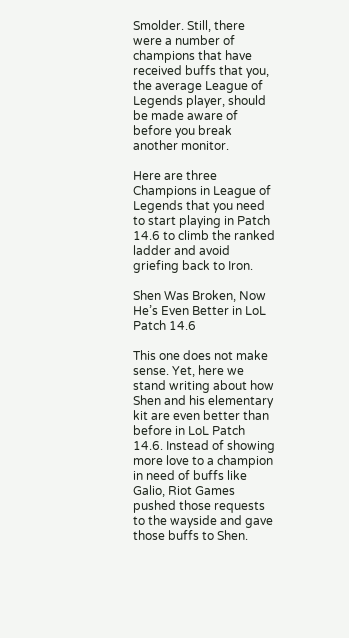Smolder. Still, there were a number of champions that have received buffs that you, the average League of Legends player, should be made aware of before you break another monitor.

Here are three Champions in League of Legends that you need to start playing in Patch 14.6 to climb the ranked ladder and avoid griefing back to Iron.

Shen Was Broken, Now He’s Even Better in LoL Patch 14.6

This one does not make sense. Yet, here we stand writing about how Shen and his elementary kit are even better than before in LoL Patch 14.6. Instead of showing more love to a champion in need of buffs like Galio, Riot Games pushed those requests to the wayside and gave those buffs to Shen.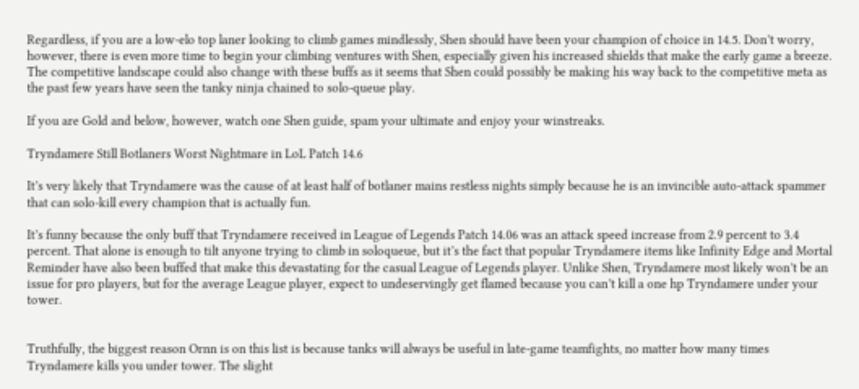Regardless, if you are a low-elo top laner looking to climb games mindlessly, Shen should have been your champion of choice in 14.5. Don’t worry, however, there is even more time to begin your climbing ventures with Shen, especially given his increased shields that make the early game a breeze. The competitive landscape could also change with these buffs as it seems that Shen could possibly be making his way back to the competitive meta as the past few years have seen the tanky ninja chained to solo-queue play.

If you are Gold and below, however, watch one Shen guide, spam your ultimate and enjoy your winstreaks.

Tryndamere Still Botlaners Worst Nightmare in LoL Patch 14.6

It’s very likely that Tryndamere was the cause of at least half of botlaner mains restless nights simply because he is an invincible auto-attack spammer that can solo-kill every champion that is actually fun.

It’s funny because the only buff that Tryndamere received in League of Legends Patch 14.06 was an attack speed increase from 2.9 percent to 3.4 percent. That alone is enough to tilt anyone trying to climb in soloqueue, but it’s the fact that popular Tryndamere items like Infinity Edge and Mortal Reminder have also been buffed that make this devastating for the casual League of Legends player. Unlike Shen, Tryndamere most likely won’t be an issue for pro players, but for the average League player, expect to undeservingly get flamed because you can’t kill a one hp Tryndamere under your tower.


Truthfully, the biggest reason Ornn is on this list is because tanks will always be useful in late-game teamfights, no matter how many times Tryndamere kills you under tower. The slight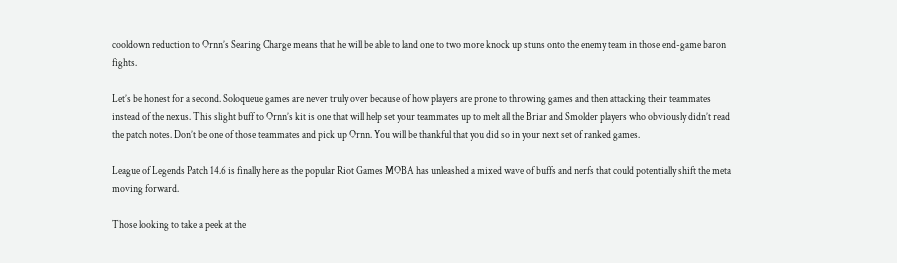cooldown reduction to Ornn’s Searing Charge means that he will be able to land one to two more knock up stuns onto the enemy team in those end-game baron fights.

Let’s be honest for a second. Soloqueue games are never truly over because of how players are prone to throwing games and then attacking their teammates instead of the nexus. This slight buff to Ornn’s kit is one that will help set your teammates up to melt all the Briar and Smolder players who obviously didn’t read the patch notes. Don’t be one of those teammates and pick up Ornn. You will be thankful that you did so in your next set of ranked games.

League of Legends Patch 14.6 is finally here as the popular Riot Games MOBA has unleashed a mixed wave of buffs and nerfs that could potentially shift the meta moving forward.

Those looking to take a peek at the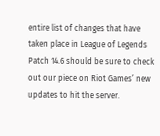entire list of changes that have taken place in League of Legends Patch 14.6 should be sure to check out our piece on Riot Games’ new updates to hit the server.